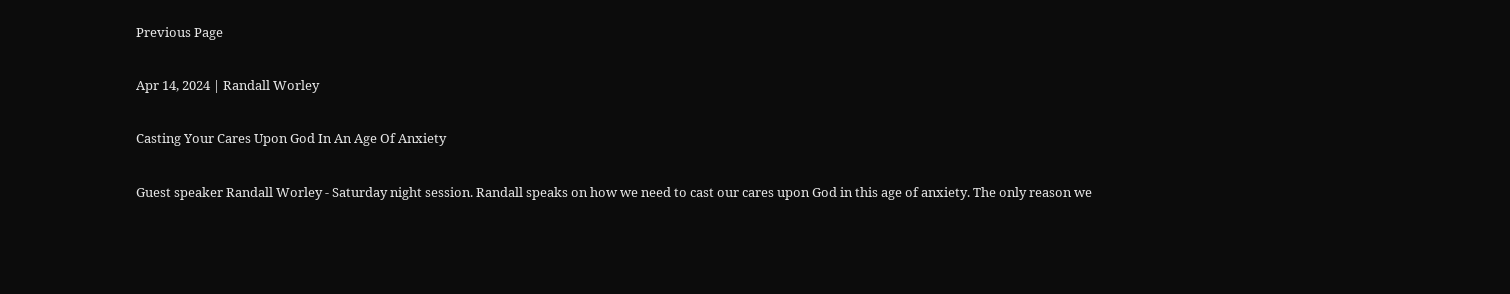Previous Page

Apr 14, 2024 | Randall Worley

Casting Your Cares Upon God In An Age Of Anxiety

Guest speaker Randall Worley - Saturday night session. Randall speaks on how we need to cast our cares upon God in this age of anxiety. The only reason we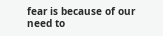fear is because of our need to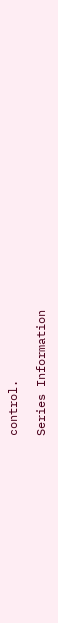control.

Series Information